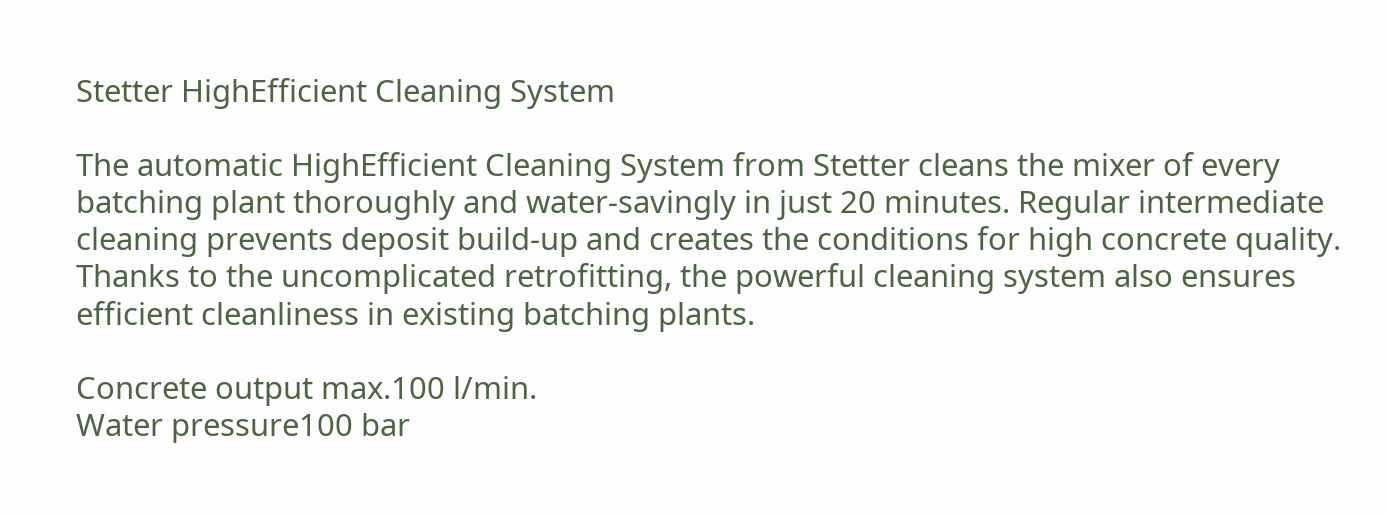Stetter HighEfficient Cleaning System

The automatic HighEfficient Cleaning System from Stetter cleans the mixer of every batching plant thoroughly and water-savingly in just 20 minutes. Regular intermediate cleaning prevents deposit build-up and creates the conditions for high concrete quality. Thanks to the uncomplicated retrofitting, the powerful cleaning system also ensures efficient cleanliness in existing batching plants.

Concrete output max.100 l/min.
Water pressure100 bar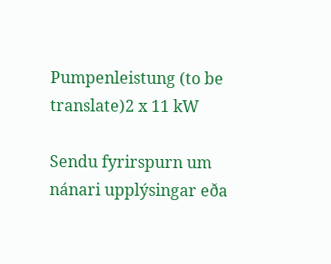Pumpenleistung (to be translate)2 x 11 kW

Sendu fyrirspurn um nánari upplýsingar eða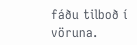fáðu tilboð í vöruna.